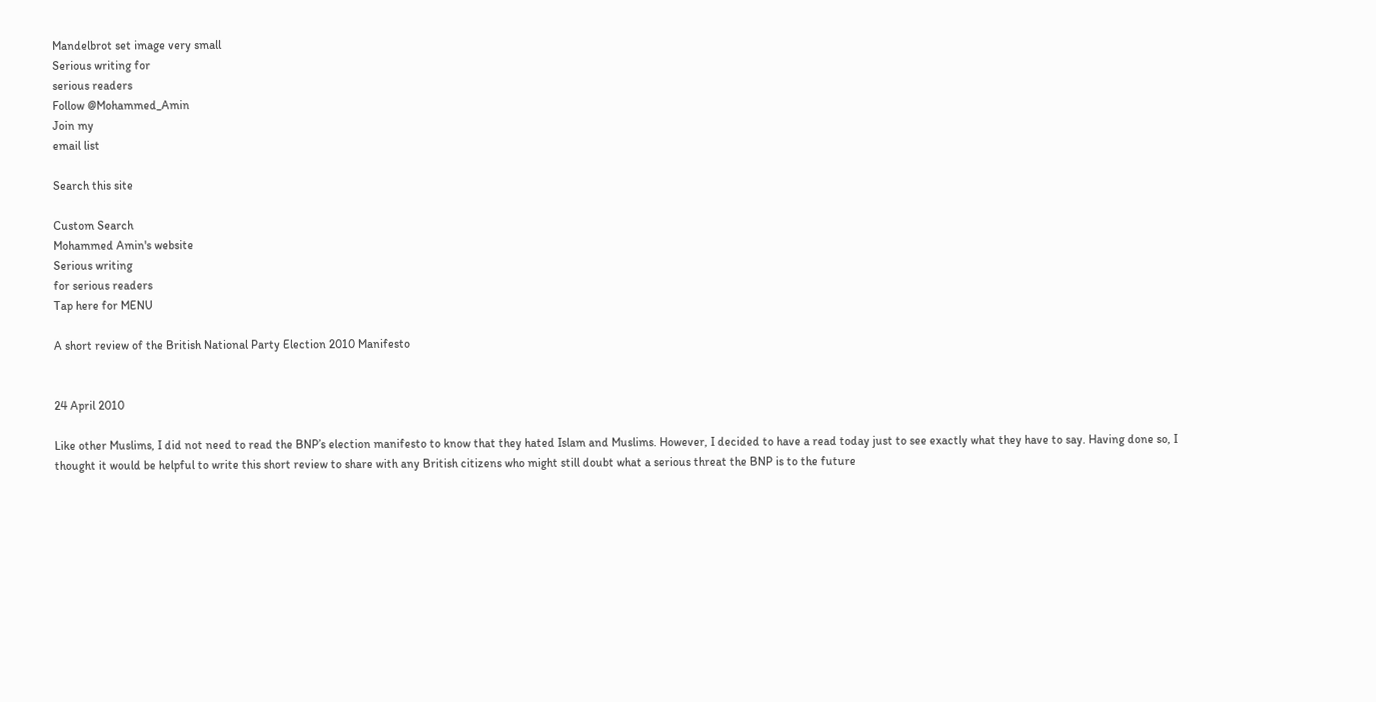Mandelbrot set image very small
Serious writing for
serious readers
Follow @Mohammed_Amin
Join my
email list

Search this site

Custom Search
Mohammed Amin's website
Serious writing
for serious readers
Tap here for MENU

A short review of the British National Party Election 2010 Manifesto


24 April 2010

Like other Muslims, I did not need to read the BNP’s election manifesto to know that they hated Islam and Muslims. However, I decided to have a read today just to see exactly what they have to say. Having done so, I thought it would be helpful to write this short review to share with any British citizens who might still doubt what a serious threat the BNP is to the future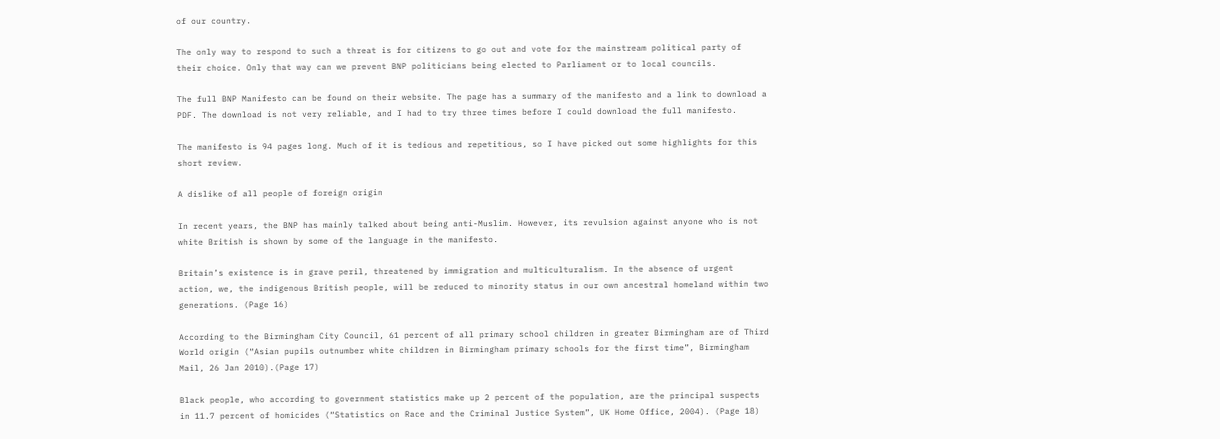of our country.

The only way to respond to such a threat is for citizens to go out and vote for the mainstream political party of their choice. Only that way can we prevent BNP politicians being elected to Parliament or to local councils.

The full BNP Manifesto can be found on their website. The page has a summary of the manifesto and a link to download a PDF. The download is not very reliable, and I had to try three times before I could download the full manifesto.

The manifesto is 94 pages long. Much of it is tedious and repetitious, so I have picked out some highlights for this short review.

A dislike of all people of foreign origin

In recent years, the BNP has mainly talked about being anti-Muslim. However, its revulsion against anyone who is not white British is shown by some of the language in the manifesto.

Britain’s existence is in grave peril, threatened by immigration and multiculturalism. In the absence of urgent action, we, the indigenous British people, will be reduced to minority status in our own ancestral homeland within two generations. (Page 16)

According to the Birmingham City Council, 61 percent of all primary school children in greater Birmingham are of Third World origin (“Asian pupils outnumber white children in Birmingham primary schools for the first time”, Birmingham Mail, 26 Jan 2010).(Page 17)

Black people, who according to government statistics make up 2 percent of the population, are the principal suspects in 11.7 percent of homicides (“Statistics on Race and the Criminal Justice System”, UK Home Office, 2004). (Page 18)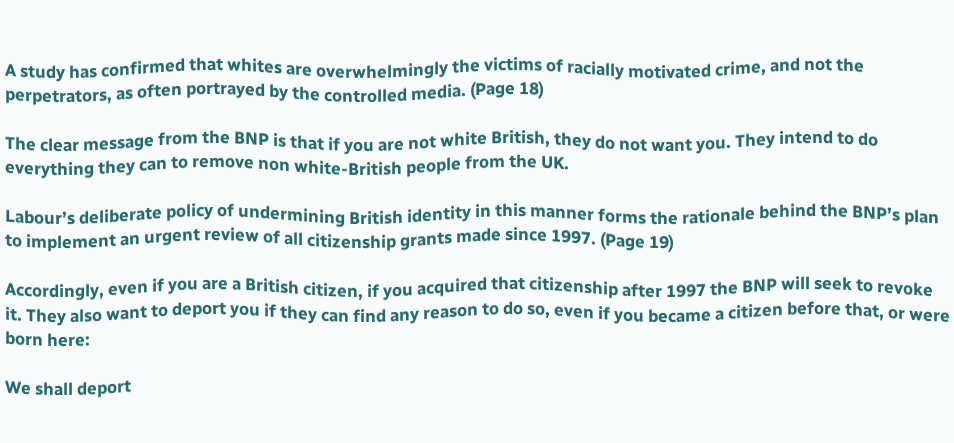A study has confirmed that whites are overwhelmingly the victims of racially motivated crime, and not the perpetrators, as often portrayed by the controlled media. (Page 18)

The clear message from the BNP is that if you are not white British, they do not want you. They intend to do everything they can to remove non white-British people from the UK.

Labour’s deliberate policy of undermining British identity in this manner forms the rationale behind the BNP’s plan to implement an urgent review of all citizenship grants made since 1997. (Page 19)

Accordingly, even if you are a British citizen, if you acquired that citizenship after 1997 the BNP will seek to revoke it. They also want to deport you if they can find any reason to do so, even if you became a citizen before that, or were born here:

We shall deport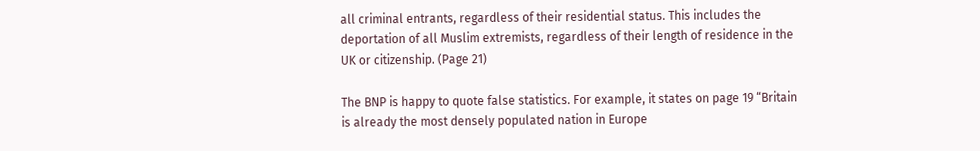all criminal entrants, regardless of their residential status. This includes the deportation of all Muslim extremists, regardless of their length of residence in the UK or citizenship. (Page 21)

The BNP is happy to quote false statistics. For example, it states on page 19 “Britain is already the most densely populated nation in Europe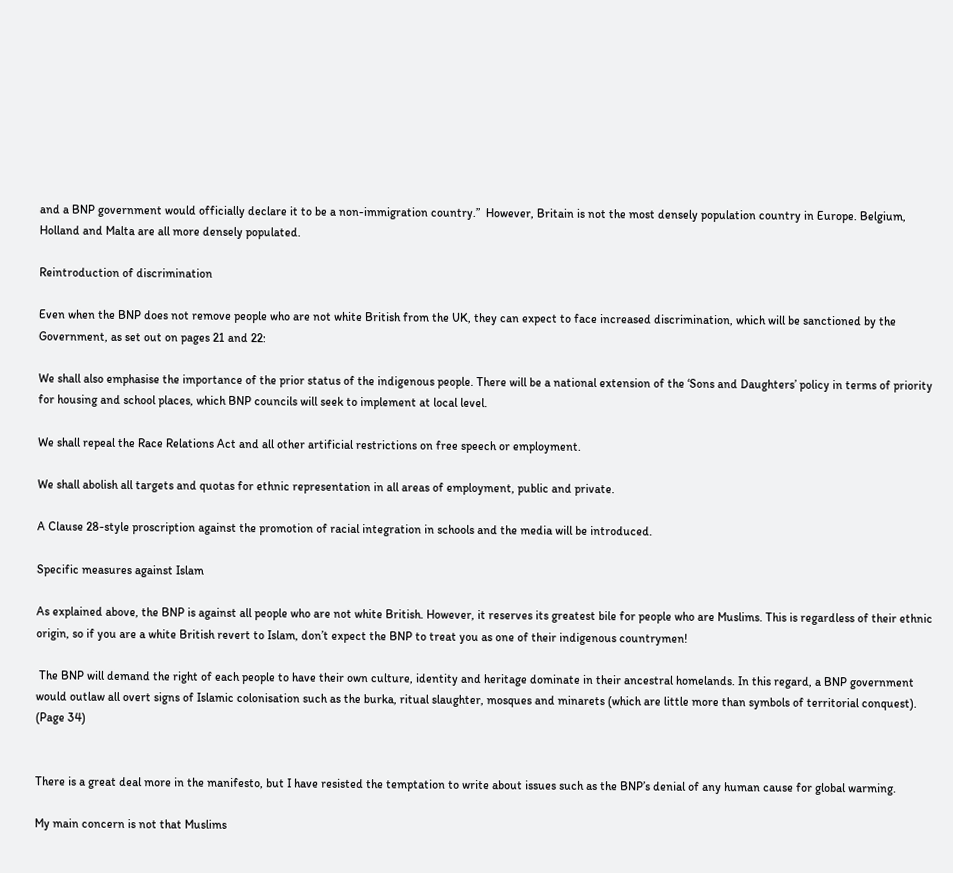and a BNP government would officially declare it to be a non-immigration country.”  However, Britain is not the most densely population country in Europe. Belgium, Holland and Malta are all more densely populated.

Reintroduction of discrimination

Even when the BNP does not remove people who are not white British from the UK, they can expect to face increased discrimination, which will be sanctioned by the Government, as set out on pages 21 and 22:

We shall also emphasise the importance of the prior status of the indigenous people. There will be a national extension of the ‘Sons and Daughters’ policy in terms of priority for housing and school places, which BNP councils will seek to implement at local level.

We shall repeal the Race Relations Act and all other artificial restrictions on free speech or employment.

We shall abolish all targets and quotas for ethnic representation in all areas of employment, public and private.

A Clause 28-style proscription against the promotion of racial integration in schools and the media will be introduced.

Specific measures against Islam

As explained above, the BNP is against all people who are not white British. However, it reserves its greatest bile for people who are Muslims. This is regardless of their ethnic origin, so if you are a white British revert to Islam, don’t expect the BNP to treat you as one of their indigenous countrymen!

 The BNP will demand the right of each people to have their own culture, identity and heritage dominate in their ancestral homelands. In this regard, a BNP government would outlaw all overt signs of Islamic colonisation such as the burka, ritual slaughter, mosques and minarets (which are little more than symbols of territorial conquest). (Page 34)


There is a great deal more in the manifesto, but I have resisted the temptation to write about issues such as the BNP’s denial of any human cause for global warming.

My main concern is not that Muslims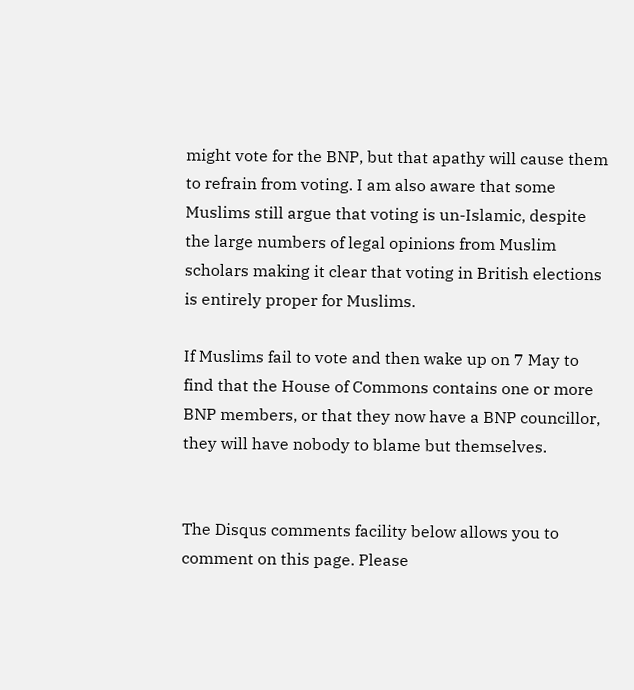might vote for the BNP, but that apathy will cause them to refrain from voting. I am also aware that some Muslims still argue that voting is un-Islamic, despite the large numbers of legal opinions from Muslim scholars making it clear that voting in British elections is entirely proper for Muslims.

If Muslims fail to vote and then wake up on 7 May to find that the House of Commons contains one or more BNP members, or that they now have a BNP councillor, they will have nobody to blame but themselves.


The Disqus comments facility below allows you to comment on this page. Please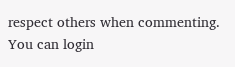respect others when commenting.
You can login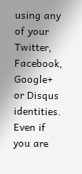using any of your Twitter, Facebook, Google+ or Disqus identities.
Even if you are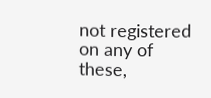not registered on any of these,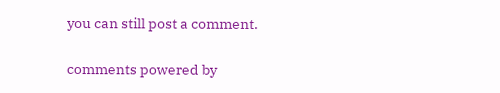you can still post a comment.

comments powered by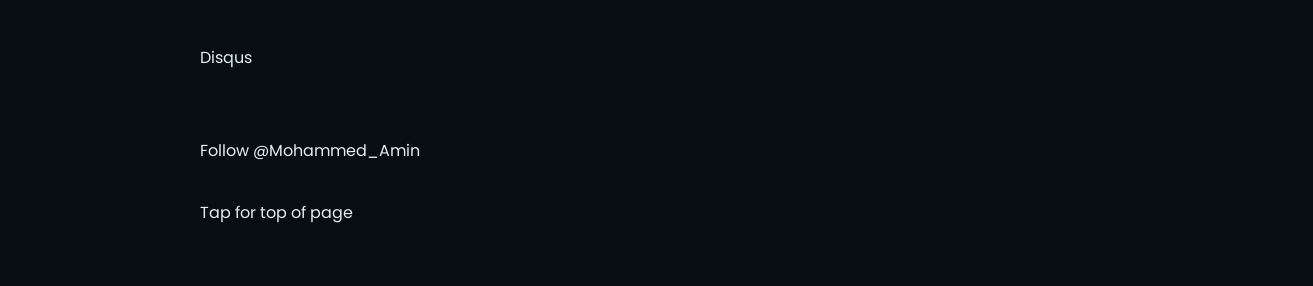Disqus


Follow @Mohammed_Amin

Tap for top of page